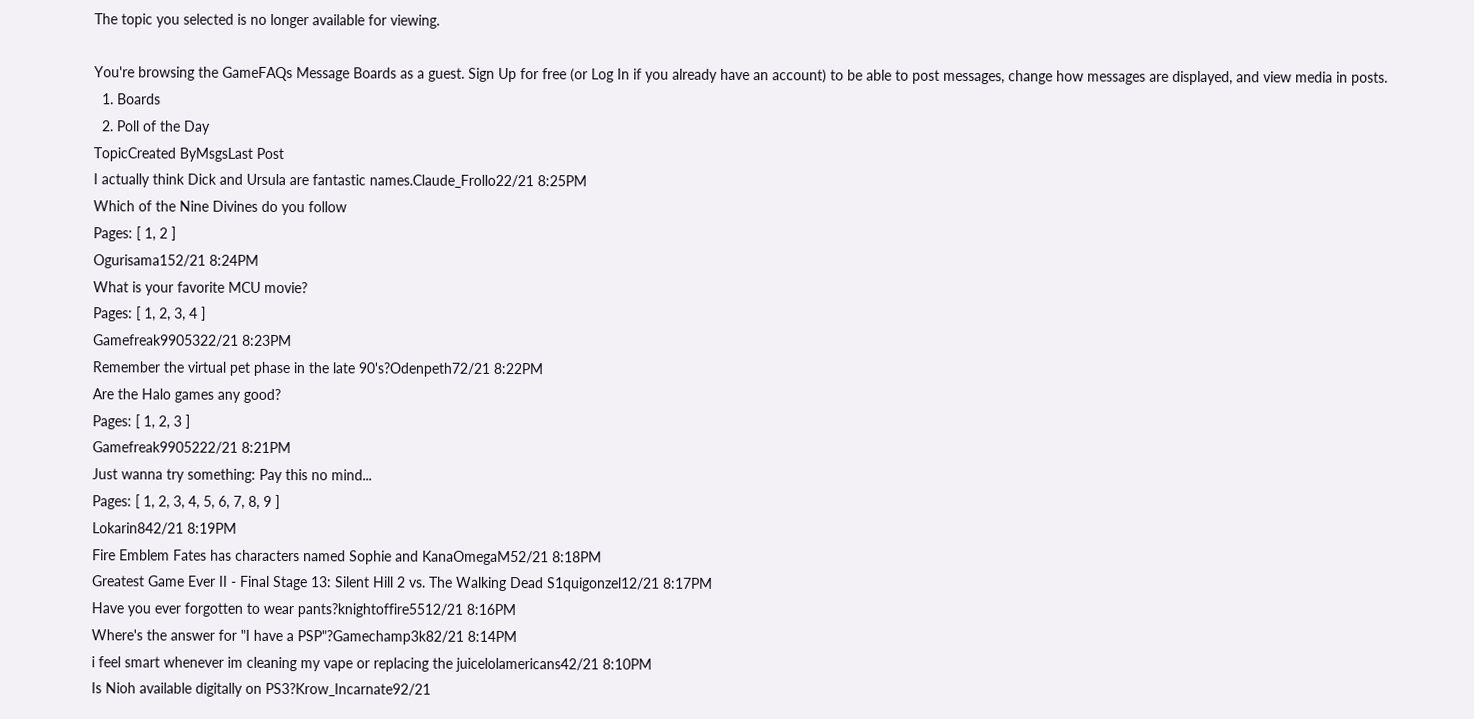The topic you selected is no longer available for viewing.

You're browsing the GameFAQs Message Boards as a guest. Sign Up for free (or Log In if you already have an account) to be able to post messages, change how messages are displayed, and view media in posts.
  1. Boards
  2. Poll of the Day
TopicCreated ByMsgsLast Post
I actually think Dick and Ursula are fantastic names.Claude_Frollo22/21 8:25PM
Which of the Nine Divines do you follow
Pages: [ 1, 2 ]
Ogurisama152/21 8:24PM
What is your favorite MCU movie?
Pages: [ 1, 2, 3, 4 ]
Gamefreak9905322/21 8:23PM
Remember the virtual pet phase in the late 90's?Odenpeth72/21 8:22PM
Are the Halo games any good?
Pages: [ 1, 2, 3 ]
Gamefreak9905222/21 8:21PM
Just wanna try something: Pay this no mind...
Pages: [ 1, 2, 3, 4, 5, 6, 7, 8, 9 ]
Lokarin842/21 8:19PM
Fire Emblem Fates has characters named Sophie and KanaOmegaM52/21 8:18PM
Greatest Game Ever II - Final Stage 13: Silent Hill 2 vs. The Walking Dead S1quigonzel12/21 8:17PM
Have you ever forgotten to wear pants?knightoffire5512/21 8:16PM
Where's the answer for "I have a PSP"?Gamechamp3k82/21 8:14PM
i feel smart whenever im cleaning my vape or replacing the juicelolamericans42/21 8:10PM
Is Nioh available digitally on PS3?Krow_Incarnate92/21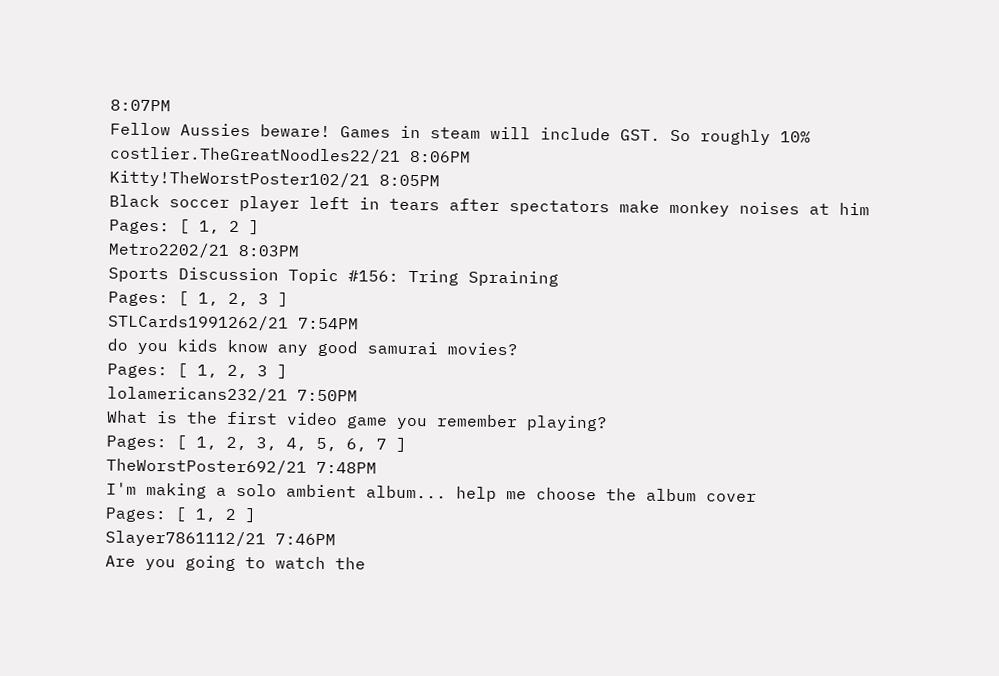8:07PM
Fellow Aussies beware! Games in steam will include GST. So roughly 10% costlier.TheGreatNoodles22/21 8:06PM
Kitty!TheWorstPoster102/21 8:05PM
Black soccer player left in tears after spectators make monkey noises at him
Pages: [ 1, 2 ]
Metro2202/21 8:03PM
Sports Discussion Topic #156: Tring Spraining
Pages: [ 1, 2, 3 ]
STLCards1991262/21 7:54PM
do you kids know any good samurai movies?
Pages: [ 1, 2, 3 ]
lolamericans232/21 7:50PM
What is the first video game you remember playing?
Pages: [ 1, 2, 3, 4, 5, 6, 7 ]
TheWorstPoster692/21 7:48PM
I'm making a solo ambient album... help me choose the album cover
Pages: [ 1, 2 ]
Slayer7861112/21 7:46PM
Are you going to watch the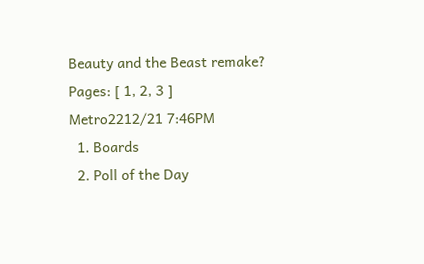Beauty and the Beast remake?
Pages: [ 1, 2, 3 ]
Metro2212/21 7:46PM
  1. Boards
  2. Poll of the Day